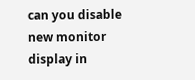can you disable new monitor display in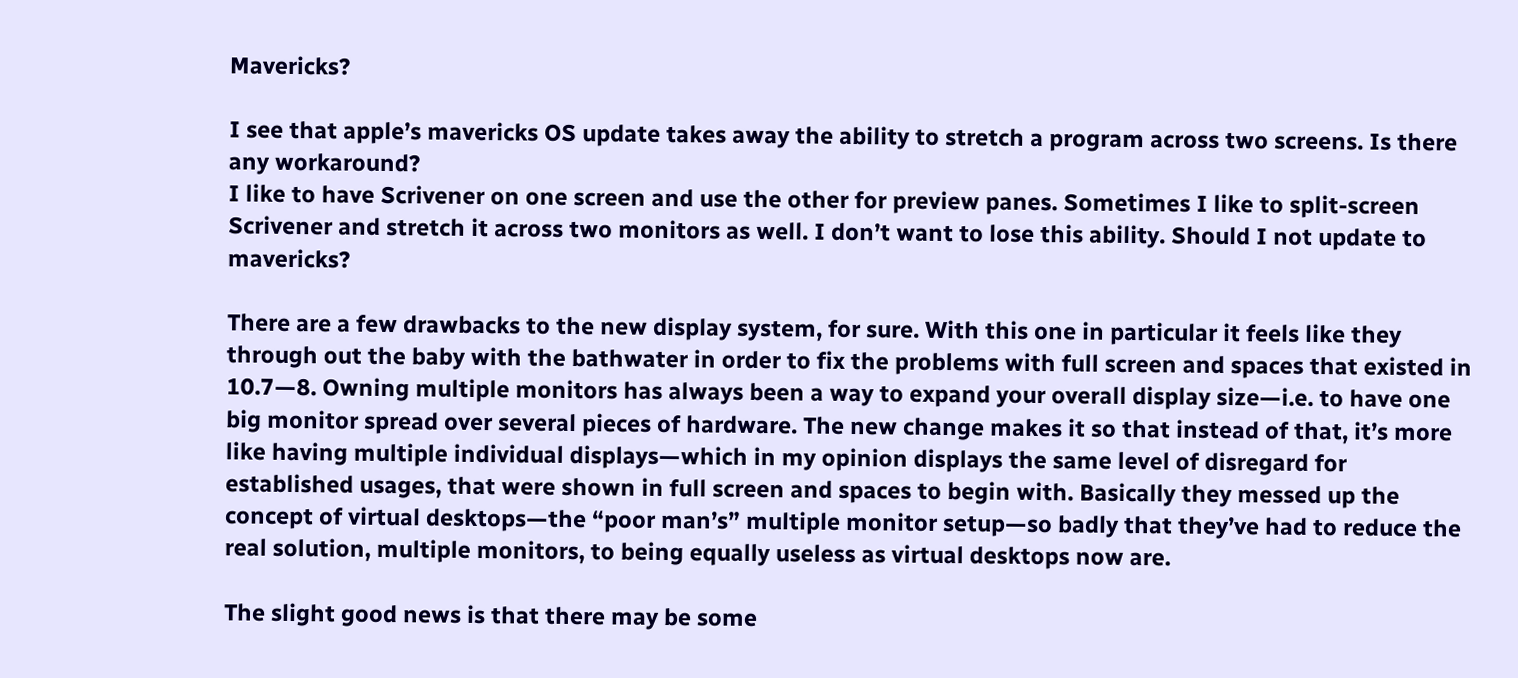Mavericks?

I see that apple’s mavericks OS update takes away the ability to stretch a program across two screens. Is there any workaround?
I like to have Scrivener on one screen and use the other for preview panes. Sometimes I like to split-screen Scrivener and stretch it across two monitors as well. I don’t want to lose this ability. Should I not update to mavericks?

There are a few drawbacks to the new display system, for sure. With this one in particular it feels like they through out the baby with the bathwater in order to fix the problems with full screen and spaces that existed in 10.7—8. Owning multiple monitors has always been a way to expand your overall display size—i.e. to have one big monitor spread over several pieces of hardware. The new change makes it so that instead of that, it’s more like having multiple individual displays—which in my opinion displays the same level of disregard for established usages, that were shown in full screen and spaces to begin with. Basically they messed up the concept of virtual desktops—the “poor man’s” multiple monitor setup—so badly that they’ve had to reduce the real solution, multiple monitors, to being equally useless as virtual desktops now are.

The slight good news is that there may be some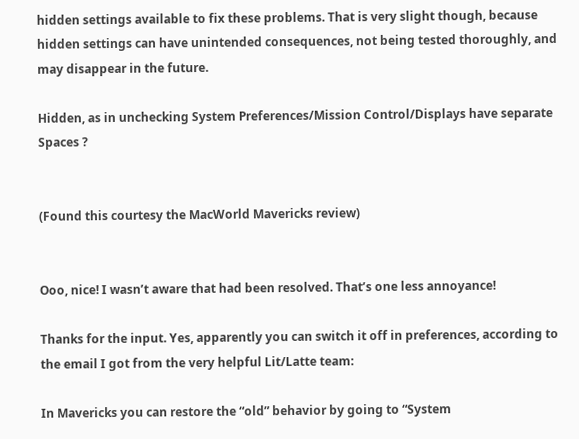hidden settings available to fix these problems. That is very slight though, because hidden settings can have unintended consequences, not being tested thoroughly, and may disappear in the future.

Hidden, as in unchecking System Preferences/Mission Control/Displays have separate Spaces ?


(Found this courtesy the MacWorld Mavericks review)


Ooo, nice! I wasn’t aware that had been resolved. That’s one less annoyance!

Thanks for the input. Yes, apparently you can switch it off in preferences, according to the email I got from the very helpful Lit/Latte team:

In Mavericks you can restore the “old” behavior by going to “System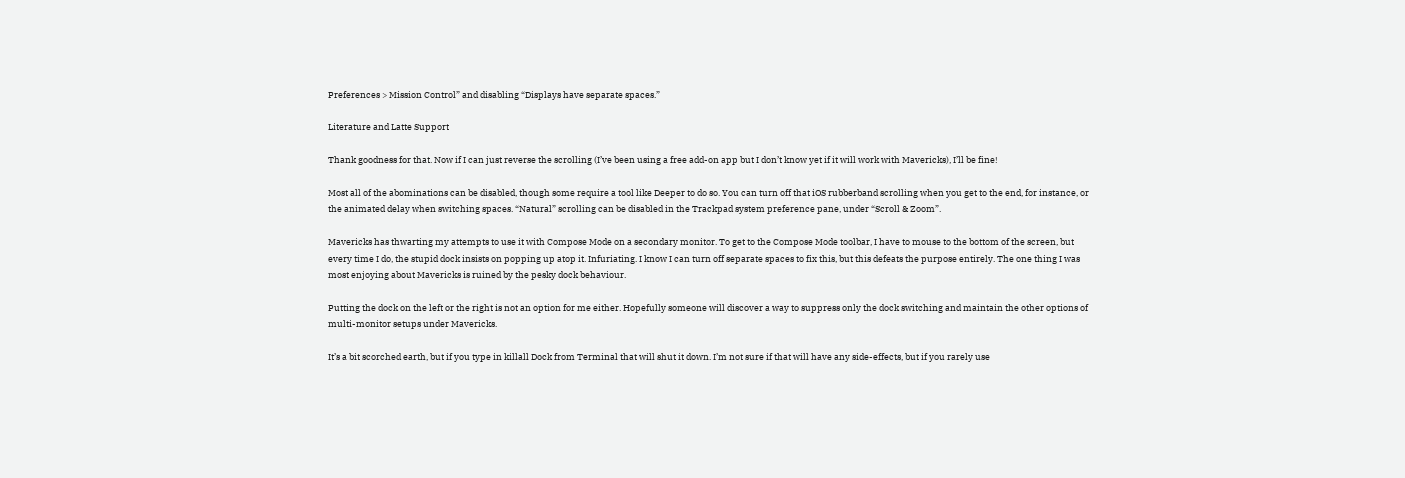Preferences > Mission Control” and disabling “Displays have separate spaces.”

Literature and Latte Support

Thank goodness for that. Now if I can just reverse the scrolling (I’ve been using a free add-on app but I don’t know yet if it will work with Mavericks), I’ll be fine!

Most all of the abominations can be disabled, though some require a tool like Deeper to do so. You can turn off that iOS rubberband scrolling when you get to the end, for instance, or the animated delay when switching spaces. “Natural” scrolling can be disabled in the Trackpad system preference pane, under “Scroll & Zoom”.

Mavericks has thwarting my attempts to use it with Compose Mode on a secondary monitor. To get to the Compose Mode toolbar, I have to mouse to the bottom of the screen, but every time I do, the stupid dock insists on popping up atop it. Infuriating. I know I can turn off separate spaces to fix this, but this defeats the purpose entirely. The one thing I was most enjoying about Mavericks is ruined by the pesky dock behaviour.

Putting the dock on the left or the right is not an option for me either. Hopefully someone will discover a way to suppress only the dock switching and maintain the other options of multi-monitor setups under Mavericks.

It’s a bit scorched earth, but if you type in killall Dock from Terminal that will shut it down. I’m not sure if that will have any side-effects, but if you rarely use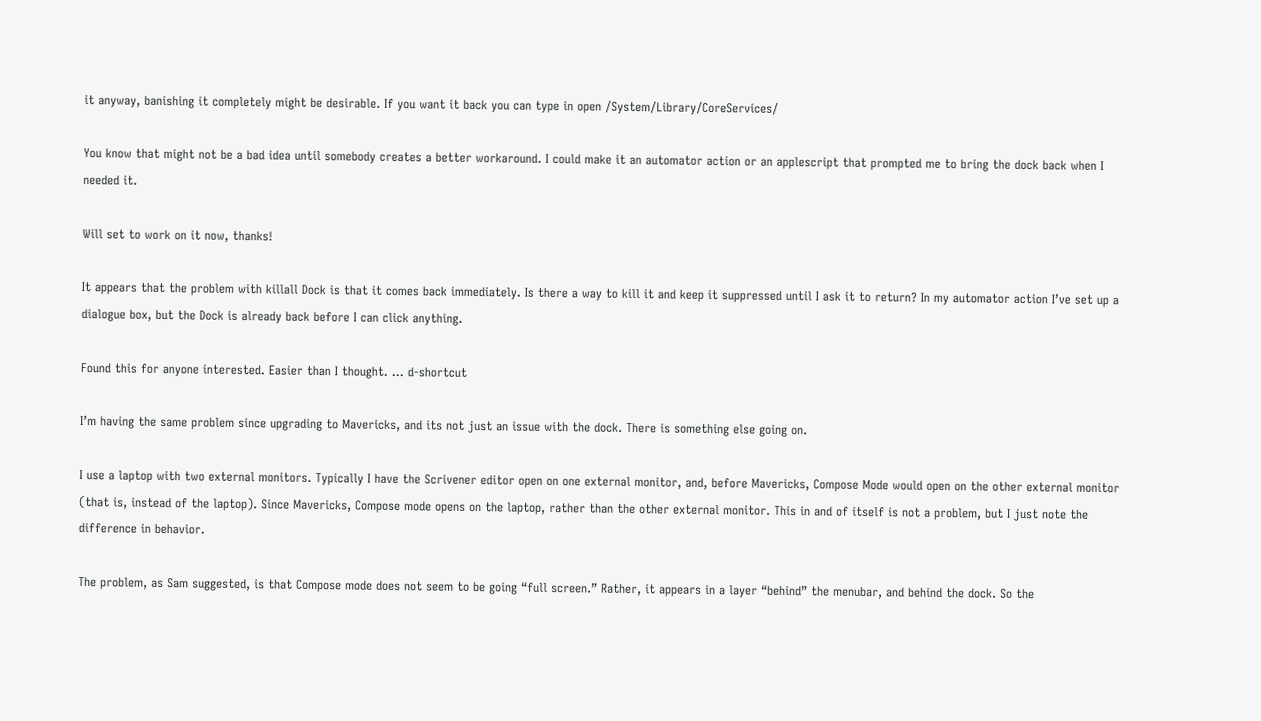it anyway, banishing it completely might be desirable. If you want it back you can type in open /System/Library/CoreServices/

You know that might not be a bad idea until somebody creates a better workaround. I could make it an automator action or an applescript that prompted me to bring the dock back when I needed it.

Will set to work on it now, thanks!

It appears that the problem with killall Dock is that it comes back immediately. Is there a way to kill it and keep it suppressed until I ask it to return? In my automator action I’ve set up a dialogue box, but the Dock is already back before I can click anything.

Found this for anyone interested. Easier than I thought. … d-shortcut

I’m having the same problem since upgrading to Mavericks, and its not just an issue with the dock. There is something else going on.

I use a laptop with two external monitors. Typically I have the Scrivener editor open on one external monitor, and, before Mavericks, Compose Mode would open on the other external monitor (that is, instead of the laptop). Since Mavericks, Compose mode opens on the laptop, rather than the other external monitor. This in and of itself is not a problem, but I just note the difference in behavior.

The problem, as Sam suggested, is that Compose mode does not seem to be going “full screen.” Rather, it appears in a layer “behind” the menubar, and behind the dock. So the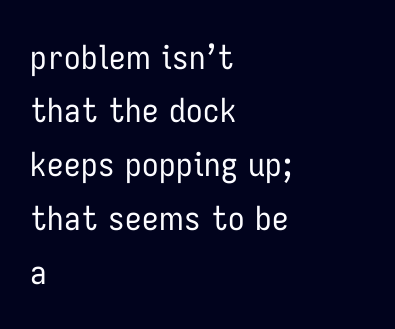problem isn’t that the dock keeps popping up; that seems to be a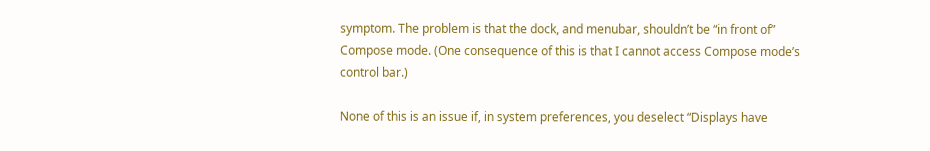symptom. The problem is that the dock, and menubar, shouldn’t be “in front of” Compose mode. (One consequence of this is that I cannot access Compose mode’s control bar.)

None of this is an issue if, in system preferences, you deselect “Displays have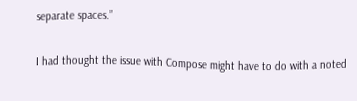separate spaces.”

I had thought the issue with Compose might have to do with a noted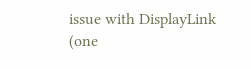issue with DisplayLink (one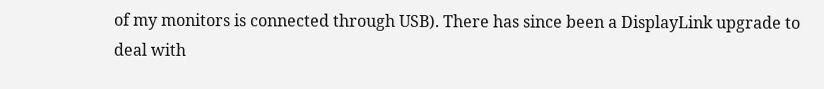of my monitors is connected through USB). There has since been a DisplayLink upgrade to deal with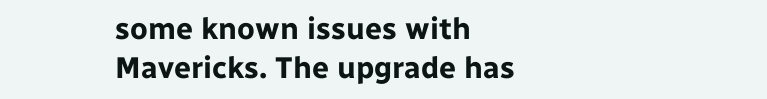some known issues with Mavericks. The upgrade has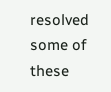resolved some of these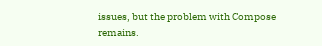issues, but the problem with Compose remains.